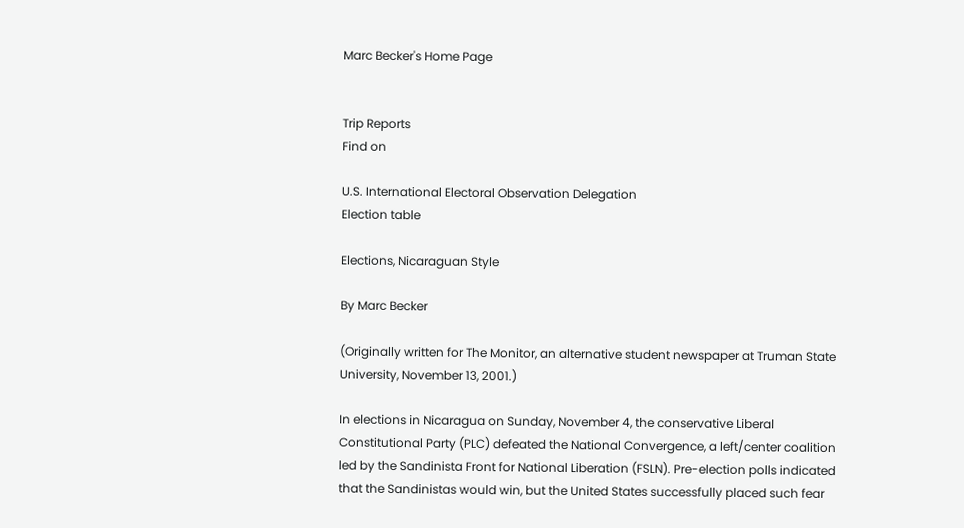Marc Becker's Home Page


Trip Reports
Find on

U.S. International Electoral Observation Delegation
Election table

Elections, Nicaraguan Style

By Marc Becker

(Originally written for The Monitor, an alternative student newspaper at Truman State University, November 13, 2001.)

In elections in Nicaragua on Sunday, November 4, the conservative Liberal Constitutional Party (PLC) defeated the National Convergence, a left/center coalition led by the Sandinista Front for National Liberation (FSLN). Pre-election polls indicated that the Sandinistas would win, but the United States successfully placed such fear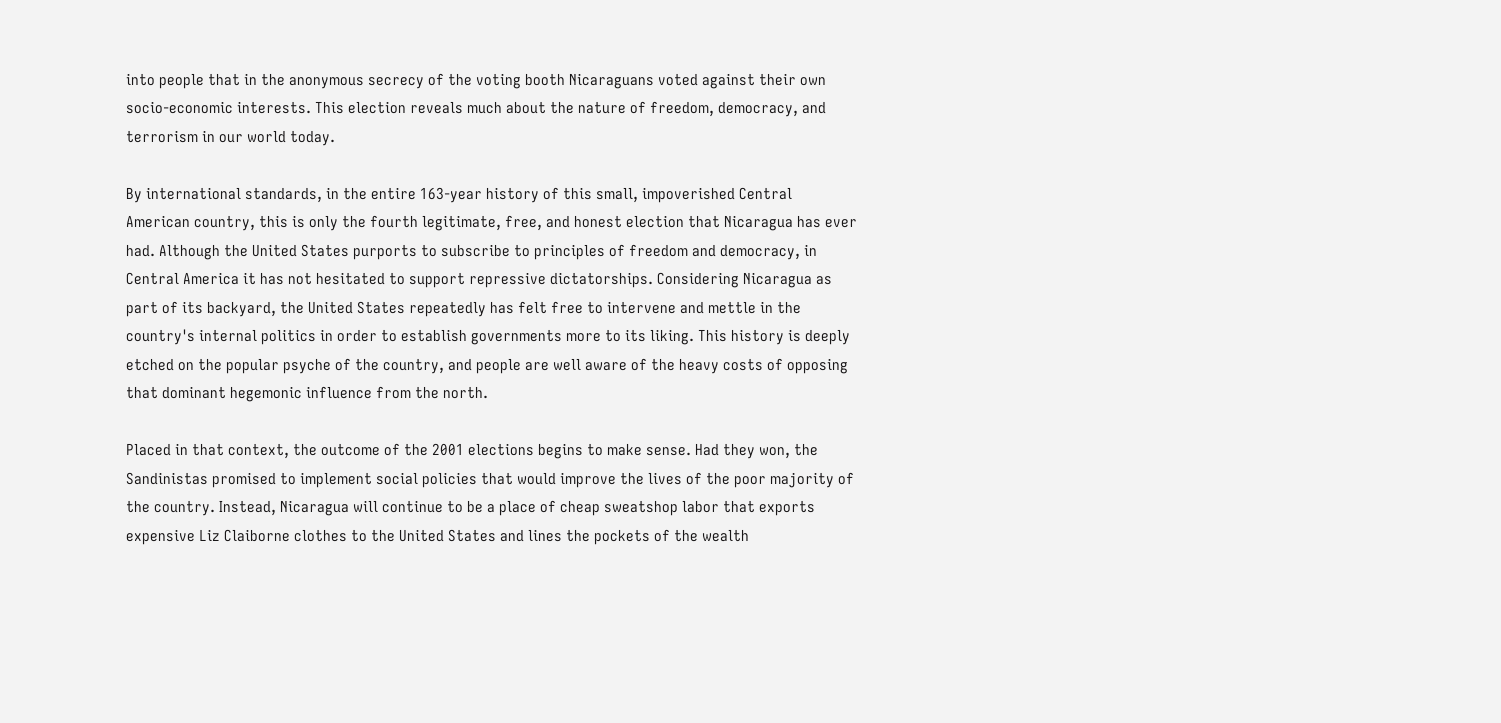into people that in the anonymous secrecy of the voting booth Nicaraguans voted against their own socio-economic interests. This election reveals much about the nature of freedom, democracy, and terrorism in our world today.

By international standards, in the entire 163-year history of this small, impoverished Central American country, this is only the fourth legitimate, free, and honest election that Nicaragua has ever had. Although the United States purports to subscribe to principles of freedom and democracy, in Central America it has not hesitated to support repressive dictatorships. Considering Nicaragua as part of its backyard, the United States repeatedly has felt free to intervene and mettle in the country's internal politics in order to establish governments more to its liking. This history is deeply etched on the popular psyche of the country, and people are well aware of the heavy costs of opposing that dominant hegemonic influence from the north.

Placed in that context, the outcome of the 2001 elections begins to make sense. Had they won, the Sandinistas promised to implement social policies that would improve the lives of the poor majority of the country. Instead, Nicaragua will continue to be a place of cheap sweatshop labor that exports expensive Liz Claiborne clothes to the United States and lines the pockets of the wealth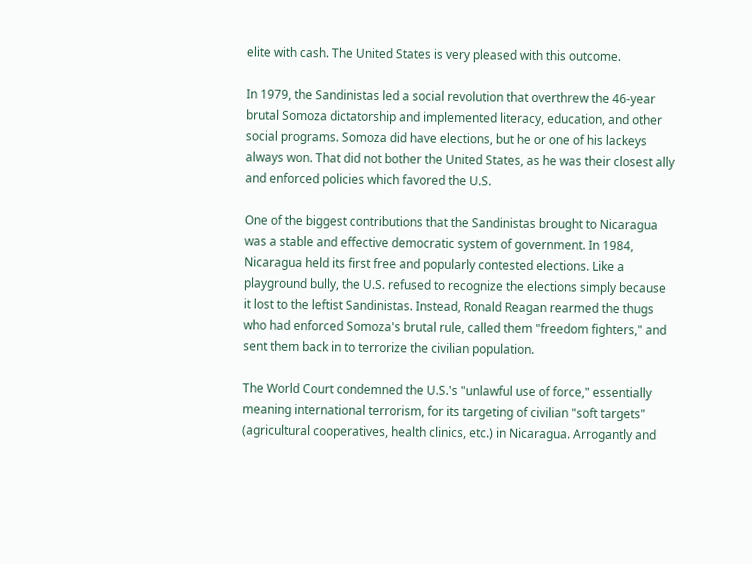elite with cash. The United States is very pleased with this outcome.

In 1979, the Sandinistas led a social revolution that overthrew the 46-year brutal Somoza dictatorship and implemented literacy, education, and other social programs. Somoza did have elections, but he or one of his lackeys always won. That did not bother the United States, as he was their closest ally and enforced policies which favored the U.S.

One of the biggest contributions that the Sandinistas brought to Nicaragua was a stable and effective democratic system of government. In 1984, Nicaragua held its first free and popularly contested elections. Like a playground bully, the U.S. refused to recognize the elections simply because it lost to the leftist Sandinistas. Instead, Ronald Reagan rearmed the thugs who had enforced Somoza's brutal rule, called them "freedom fighters," and sent them back in to terrorize the civilian population.

The World Court condemned the U.S.'s "unlawful use of force," essentially meaning international terrorism, for its targeting of civilian "soft targets" (agricultural cooperatives, health clinics, etc.) in Nicaragua. Arrogantly and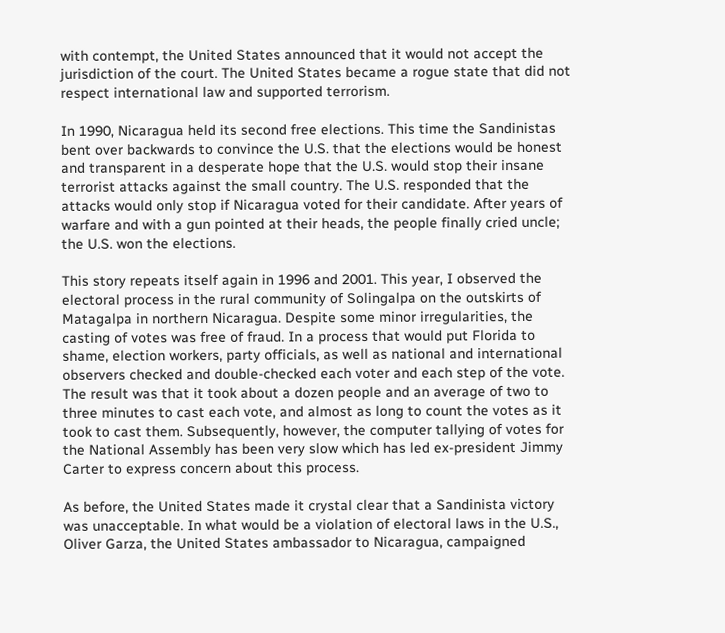with contempt, the United States announced that it would not accept the jurisdiction of the court. The United States became a rogue state that did not respect international law and supported terrorism.

In 1990, Nicaragua held its second free elections. This time the Sandinistas bent over backwards to convince the U.S. that the elections would be honest and transparent in a desperate hope that the U.S. would stop their insane terrorist attacks against the small country. The U.S. responded that the attacks would only stop if Nicaragua voted for their candidate. After years of warfare and with a gun pointed at their heads, the people finally cried uncle; the U.S. won the elections.

This story repeats itself again in 1996 and 2001. This year, I observed the electoral process in the rural community of Solingalpa on the outskirts of Matagalpa in northern Nicaragua. Despite some minor irregularities, the casting of votes was free of fraud. In a process that would put Florida to shame, election workers, party officials, as well as national and international observers checked and double-checked each voter and each step of the vote. The result was that it took about a dozen people and an average of two to three minutes to cast each vote, and almost as long to count the votes as it took to cast them. Subsequently, however, the computer tallying of votes for the National Assembly has been very slow which has led ex-president Jimmy Carter to express concern about this process.

As before, the United States made it crystal clear that a Sandinista victory was unacceptable. In what would be a violation of electoral laws in the U.S., Oliver Garza, the United States ambassador to Nicaragua, campaigned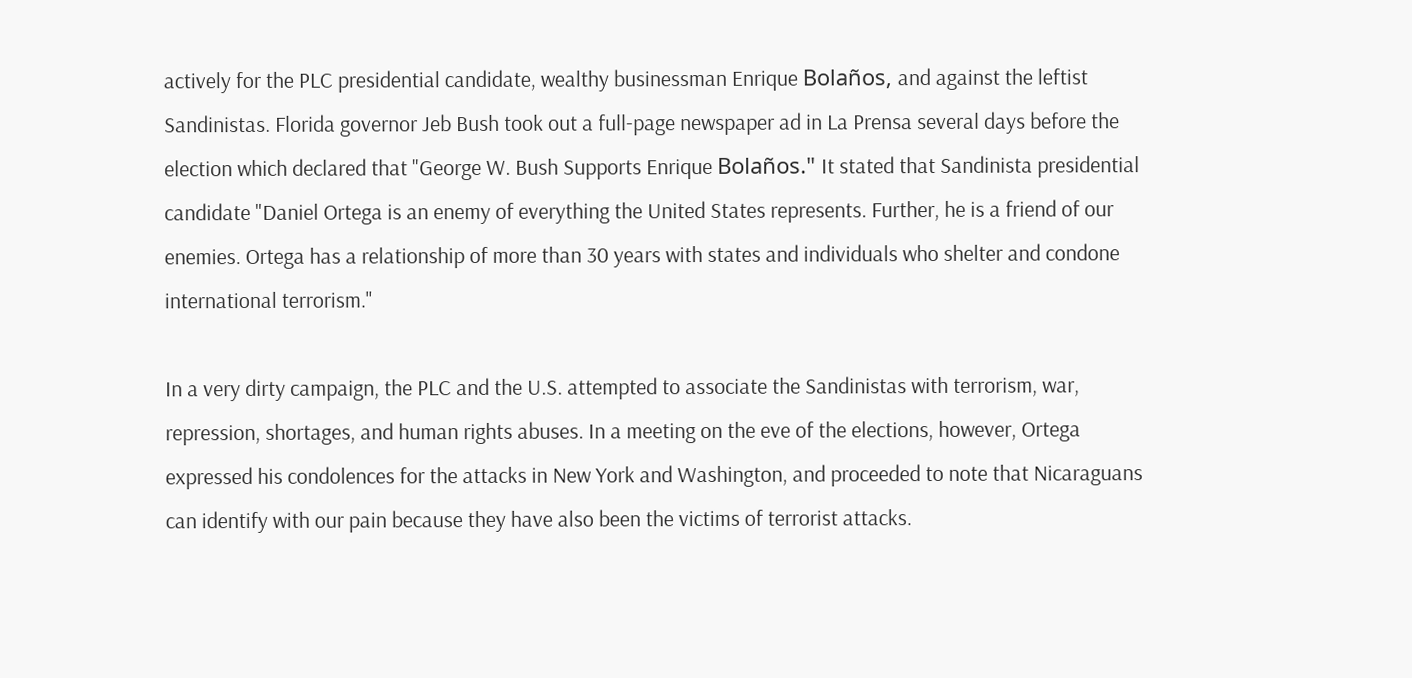actively for the PLC presidential candidate, wealthy businessman Enrique Bolaños, and against the leftist Sandinistas. Florida governor Jeb Bush took out a full-page newspaper ad in La Prensa several days before the election which declared that "George W. Bush Supports Enrique Bolaños." It stated that Sandinista presidential candidate "Daniel Ortega is an enemy of everything the United States represents. Further, he is a friend of our enemies. Ortega has a relationship of more than 30 years with states and individuals who shelter and condone international terrorism."

In a very dirty campaign, the PLC and the U.S. attempted to associate the Sandinistas with terrorism, war, repression, shortages, and human rights abuses. In a meeting on the eve of the elections, however, Ortega expressed his condolences for the attacks in New York and Washington, and proceeded to note that Nicaraguans can identify with our pain because they have also been the victims of terrorist attacks.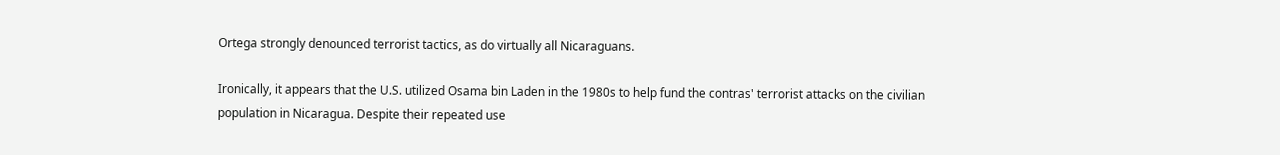Ortega strongly denounced terrorist tactics, as do virtually all Nicaraguans.

Ironically, it appears that the U.S. utilized Osama bin Laden in the 1980s to help fund the contras' terrorist attacks on the civilian population in Nicaragua. Despite their repeated use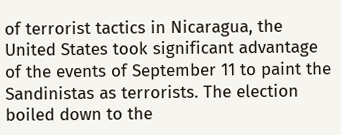of terrorist tactics in Nicaragua, the United States took significant advantage of the events of September 11 to paint the Sandinistas as terrorists. The election boiled down to the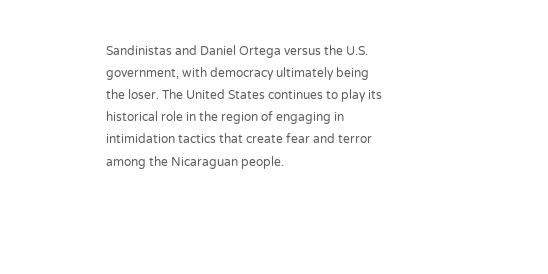Sandinistas and Daniel Ortega versus the U.S. government, with democracy ultimately being the loser. The United States continues to play its historical role in the region of engaging in intimidation tactics that create fear and terror among the Nicaraguan people.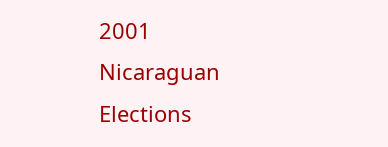2001 Nicaraguan Elections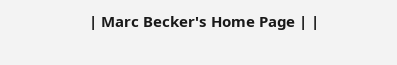| Marc Becker's Home Page | |